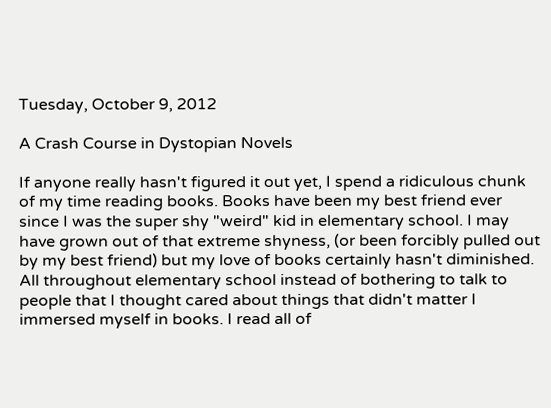Tuesday, October 9, 2012

A Crash Course in Dystopian Novels

If anyone really hasn't figured it out yet, I spend a ridiculous chunk of my time reading books. Books have been my best friend ever since I was the super shy "weird" kid in elementary school. I may have grown out of that extreme shyness, (or been forcibly pulled out by my best friend) but my love of books certainly hasn't diminished.  All throughout elementary school instead of bothering to talk to people that I thought cared about things that didn't matter I immersed myself in books. I read all of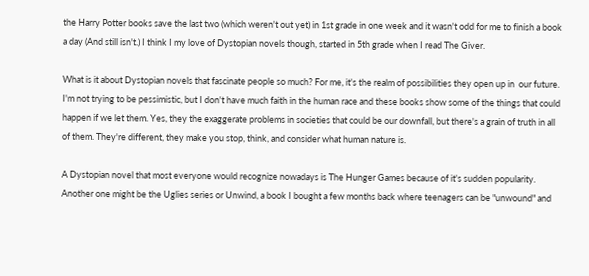the Harry Potter books save the last two (which weren't out yet) in 1st grade in one week and it wasn't odd for me to finish a book a day (And still isn't.) I think I my love of Dystopian novels though, started in 5th grade when I read The Giver.

What is it about Dystopian novels that fascinate people so much? For me, it's the realm of possibilities they open up in  our future. I'm not trying to be pessimistic, but I don't have much faith in the human race and these books show some of the things that could happen if we let them. Yes, they the exaggerate problems in societies that could be our downfall, but there's a grain of truth in all of them. They're different, they make you stop, think, and consider what human nature is.

A Dystopian novel that most everyone would recognize nowadays is The Hunger Games because of it's sudden popularity. Another one might be the Uglies series or Unwind, a book I bought a few months back where teenagers can be "unwound" and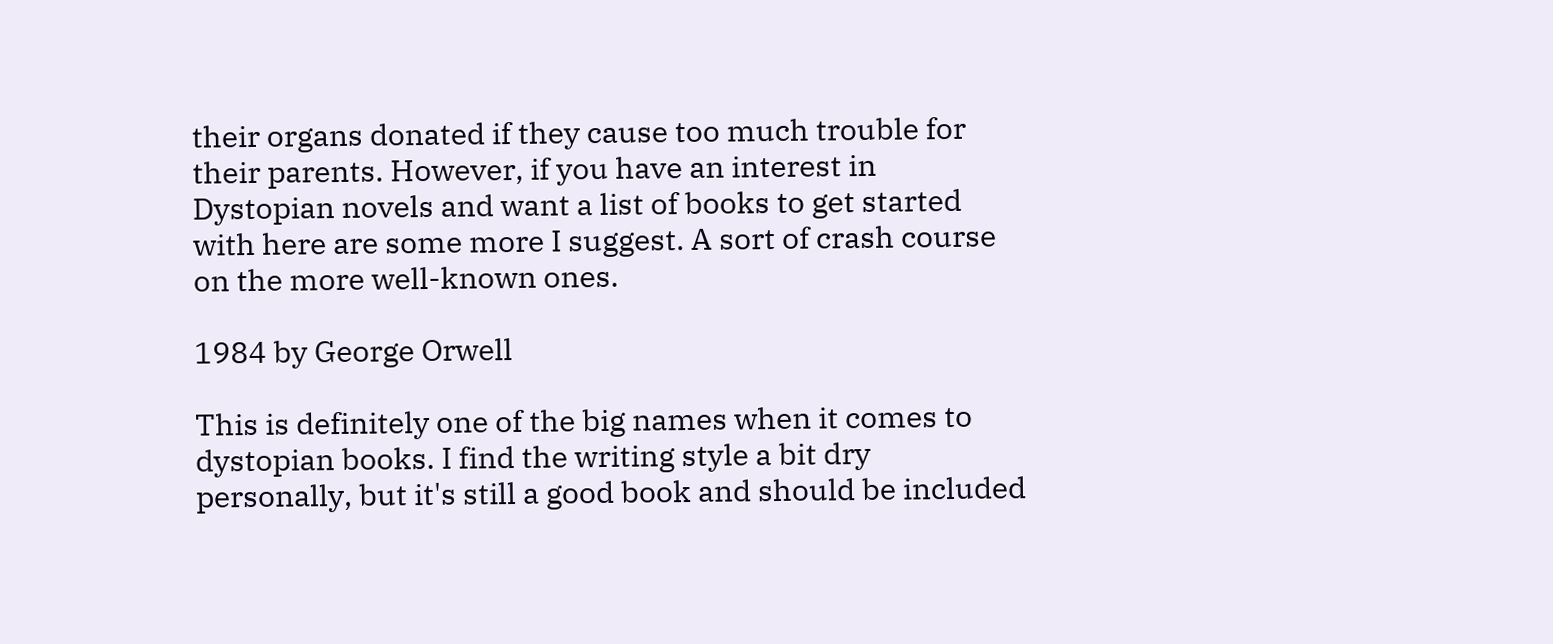their organs donated if they cause too much trouble for their parents. However, if you have an interest in Dystopian novels and want a list of books to get started with here are some more I suggest. A sort of crash course on the more well-known ones.

1984 by George Orwell

This is definitely one of the big names when it comes to dystopian books. I find the writing style a bit dry personally, but it's still a good book and should be included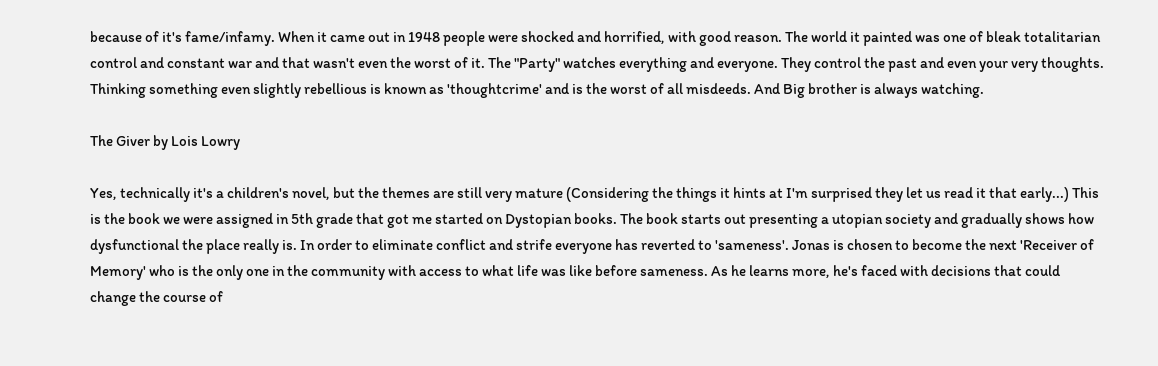because of it's fame/infamy. When it came out in 1948 people were shocked and horrified, with good reason. The world it painted was one of bleak totalitarian control and constant war and that wasn't even the worst of it. The "Party" watches everything and everyone. They control the past and even your very thoughts. Thinking something even slightly rebellious is known as 'thoughtcrime' and is the worst of all misdeeds. And Big brother is always watching.

The Giver by Lois Lowry

Yes, technically it's a children's novel, but the themes are still very mature (Considering the things it hints at I'm surprised they let us read it that early...) This is the book we were assigned in 5th grade that got me started on Dystopian books. The book starts out presenting a utopian society and gradually shows how dysfunctional the place really is. In order to eliminate conflict and strife everyone has reverted to 'sameness'. Jonas is chosen to become the next 'Receiver of Memory' who is the only one in the community with access to what life was like before sameness. As he learns more, he's faced with decisions that could change the course of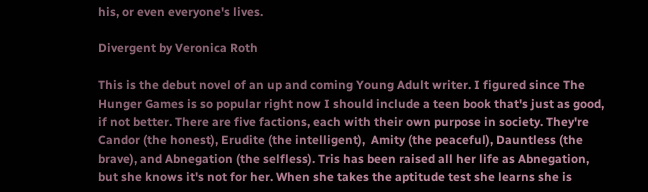his, or even everyone's lives.

Divergent by Veronica Roth

This is the debut novel of an up and coming Young Adult writer. I figured since The Hunger Games is so popular right now I should include a teen book that's just as good, if not better. There are five factions, each with their own purpose in society. They're Candor (the honest), Erudite (the intelligent),  Amity (the peaceful), Dauntless (the brave), and Abnegation (the selfless). Tris has been raised all her life as Abnegation, but she knows it's not for her. When she takes the aptitude test she learns she is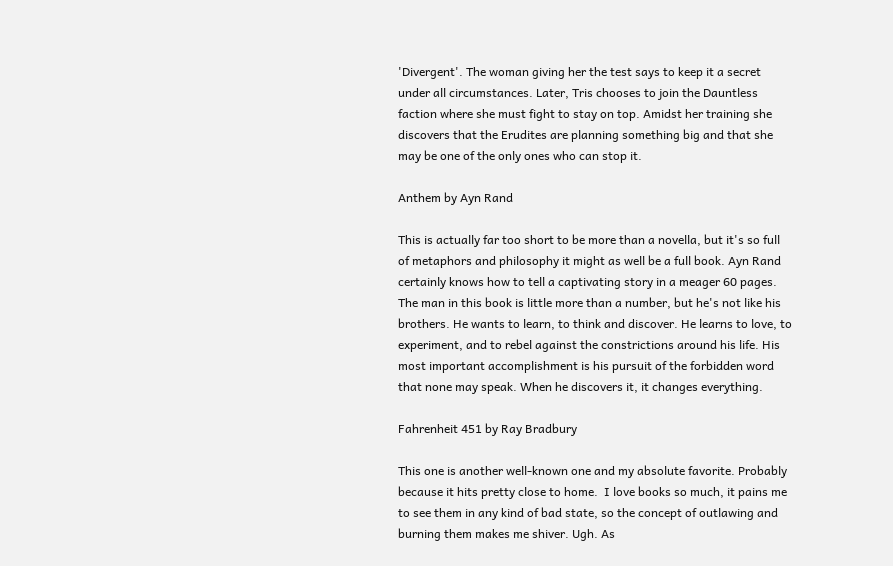'Divergent'. The woman giving her the test says to keep it a secret under all circumstances. Later, Tris chooses to join the Dauntless faction where she must fight to stay on top. Amidst her training she discovers that the Erudites are planning something big and that she may be one of the only ones who can stop it.

Anthem by Ayn Rand

This is actually far too short to be more than a novella, but it's so full of metaphors and philosophy it might as well be a full book. Ayn Rand certainly knows how to tell a captivating story in a meager 60 pages. The man in this book is little more than a number, but he's not like his brothers. He wants to learn, to think and discover. He learns to love, to experiment, and to rebel against the constrictions around his life. His most important accomplishment is his pursuit of the forbidden word that none may speak. When he discovers it, it changes everything.

Fahrenheit 451 by Ray Bradbury

This one is another well-known one and my absolute favorite. Probably because it hits pretty close to home.  I love books so much, it pains me to see them in any kind of bad state, so the concept of outlawing and burning them makes me shiver. Ugh. As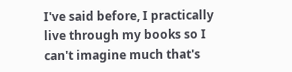I've said before, I practically live through my books so I can't imagine much that's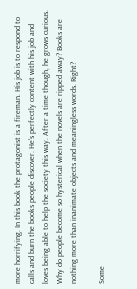more horrifying. In this book the protagonist is a fireman. His job is to respond to calls and burn the books people discover. He's perfectly content with his job and loves being able to help the society this way. After a time though, he grows curious. Why do people become so hysterical when the novels are ripped away? Books are nothing more than inanimate objects and meaningless words. Right?

Some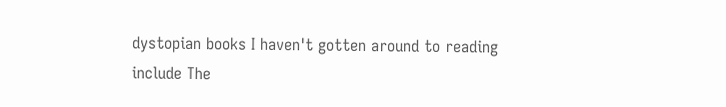dystopian books I haven't gotten around to reading include The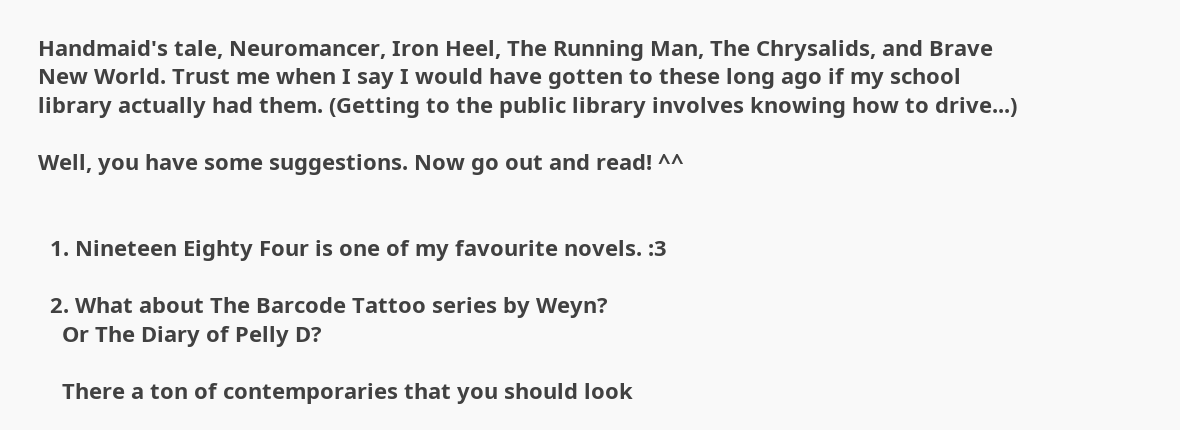Handmaid's tale, Neuromancer, Iron Heel, The Running Man, The Chrysalids, and Brave New World. Trust me when I say I would have gotten to these long ago if my school library actually had them. (Getting to the public library involves knowing how to drive...)

Well, you have some suggestions. Now go out and read! ^^


  1. Nineteen Eighty Four is one of my favourite novels. :3

  2. What about The Barcode Tattoo series by Weyn?
    Or The Diary of Pelly D?

    There a ton of contemporaries that you should look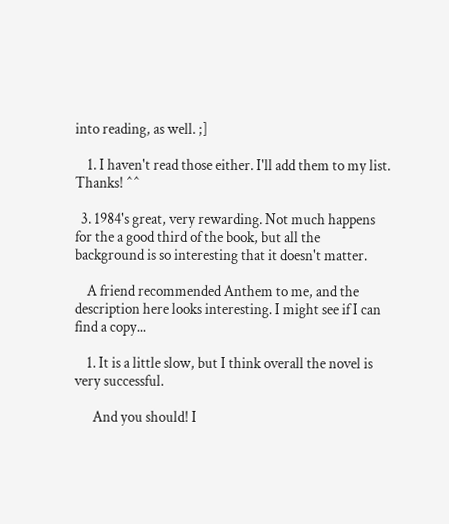into reading, as well. ;]

    1. I haven't read those either. I'll add them to my list. Thanks! ^^

  3. 1984's great, very rewarding. Not much happens for the a good third of the book, but all the background is so interesting that it doesn't matter.

    A friend recommended Anthem to me, and the description here looks interesting. I might see if I can find a copy...

    1. It is a little slow, but I think overall the novel is very successful.

      And you should! I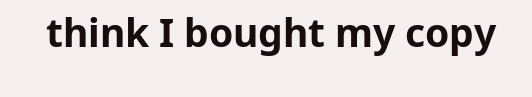think I bought my copy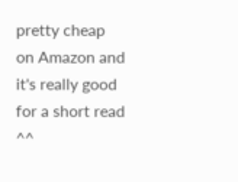pretty cheap on Amazon and it's really good for a short read ^^